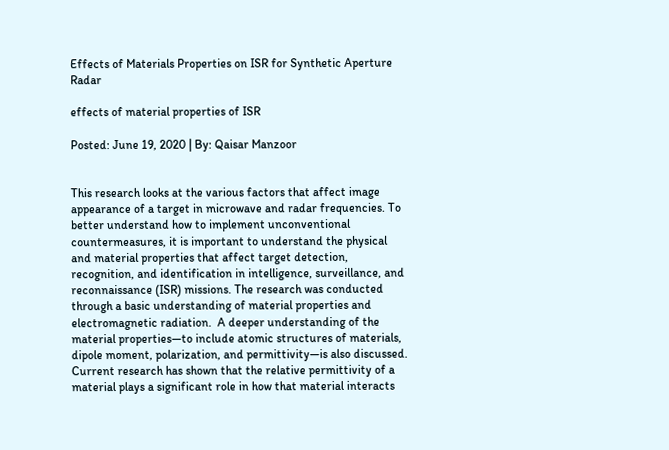Effects of Materials Properties on ISR for Synthetic Aperture Radar

effects of material properties of ISR

Posted: June 19, 2020 | By: Qaisar Manzoor


This research looks at the various factors that affect image appearance of a target in microwave and radar frequencies. To better understand how to implement unconventional countermeasures, it is important to understand the physical and material properties that affect target detection, recognition, and identification in intelligence, surveillance, and reconnaissance (ISR) missions. The research was conducted through a basic understanding of material properties and electromagnetic radiation.  A deeper understanding of the material properties—to include atomic structures of materials, dipole moment, polarization, and permittivity—is also discussed.  Current research has shown that the relative permittivity of a material plays a significant role in how that material interacts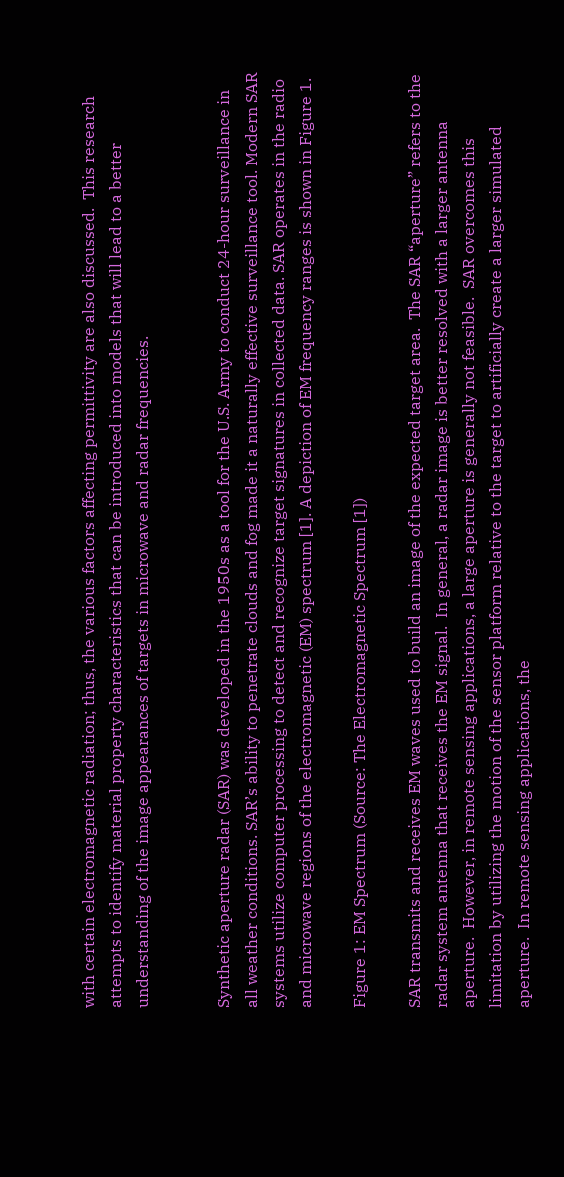with certain electromagnetic radiation; thus, the various factors affecting permittivity are also discussed.  This research attempts to identify material property characteristics that can be introduced into models that will lead to a better understanding of the image appearances of targets in microwave and radar frequencies.


Synthetic aperture radar (SAR) was developed in the 1950s as a tool for the U.S. Army to conduct 24-hour surveillance in all weather conditions. SAR’s ability to penetrate clouds and fog made it a naturally effective surveillance tool. Modern SAR systems utilize computer processing to detect and recognize target signatures in collected data. SAR operates in the radio and microwave regions of the electromagnetic (EM) spectrum [1]. A depiction of EM frequency ranges is shown in Figure 1.

Figure 1: EM Spectrum (Source: The Electromagnetic Spectrum [1])

SAR transmits and receives EM waves used to build an image of the expected target area.  The SAR “aperture” refers to the radar system antenna that receives the EM signal.  In general, a radar image is better resolved with a larger antenna aperture.  However, in remote sensing applications, a large aperture is generally not feasible.  SAR overcomes this limitation by utilizing the motion of the sensor platform relative to the target to artificially create a larger simulated aperture.  In remote sensing applications, the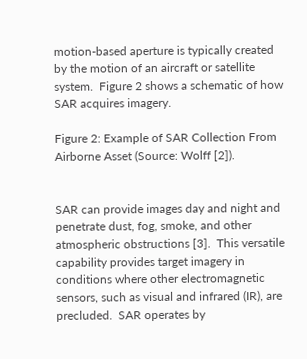motion-based aperture is typically created by the motion of an aircraft or satellite system.  Figure 2 shows a schematic of how SAR acquires imagery.

Figure 2: Example of SAR Collection From Airborne Asset (Source: Wolff [2]).


SAR can provide images day and night and penetrate dust, fog, smoke, and other atmospheric obstructions [3].  This versatile capability provides target imagery in conditions where other electromagnetic sensors, such as visual and infrared (IR), are precluded.  SAR operates by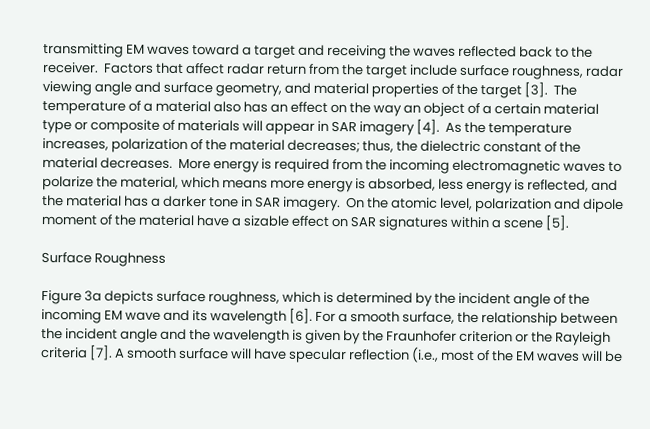transmitting EM waves toward a target and receiving the waves reflected back to the receiver.  Factors that affect radar return from the target include surface roughness, radar viewing angle and surface geometry, and material properties of the target [3].  The temperature of a material also has an effect on the way an object of a certain material type or composite of materials will appear in SAR imagery [4].  As the temperature increases, polarization of the material decreases; thus, the dielectric constant of the material decreases.  More energy is required from the incoming electromagnetic waves to polarize the material, which means more energy is absorbed, less energy is reflected, and the material has a darker tone in SAR imagery.  On the atomic level, polarization and dipole moment of the material have a sizable effect on SAR signatures within a scene [5].

Surface Roughness

Figure 3a depicts surface roughness, which is determined by the incident angle of the incoming EM wave and its wavelength [6]. For a smooth surface, the relationship between the incident angle and the wavelength is given by the Fraunhofer criterion or the Rayleigh criteria [7]. A smooth surface will have specular reflection (i.e., most of the EM waves will be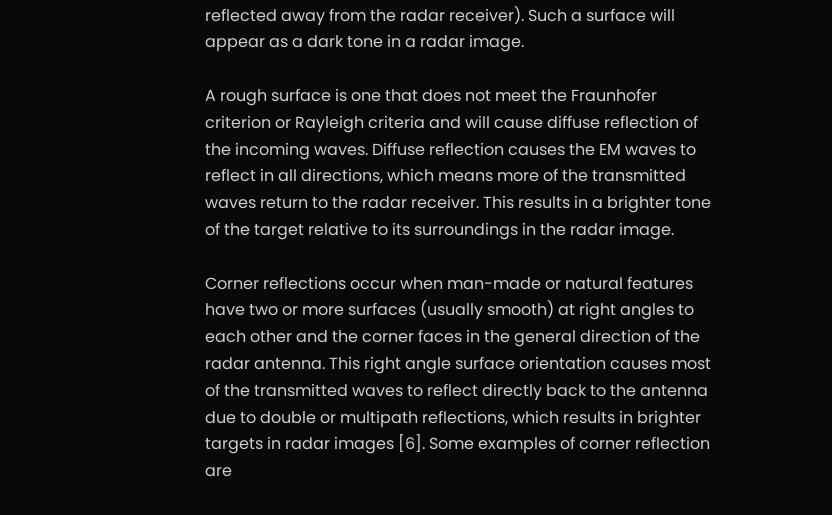reflected away from the radar receiver). Such a surface will appear as a dark tone in a radar image.

A rough surface is one that does not meet the Fraunhofer criterion or Rayleigh criteria and will cause diffuse reflection of the incoming waves. Diffuse reflection causes the EM waves to reflect in all directions, which means more of the transmitted waves return to the radar receiver. This results in a brighter tone of the target relative to its surroundings in the radar image.

Corner reflections occur when man-made or natural features have two or more surfaces (usually smooth) at right angles to each other and the corner faces in the general direction of the radar antenna. This right angle surface orientation causes most of the transmitted waves to reflect directly back to the antenna due to double or multipath reflections, which results in brighter targets in radar images [6]. Some examples of corner reflection are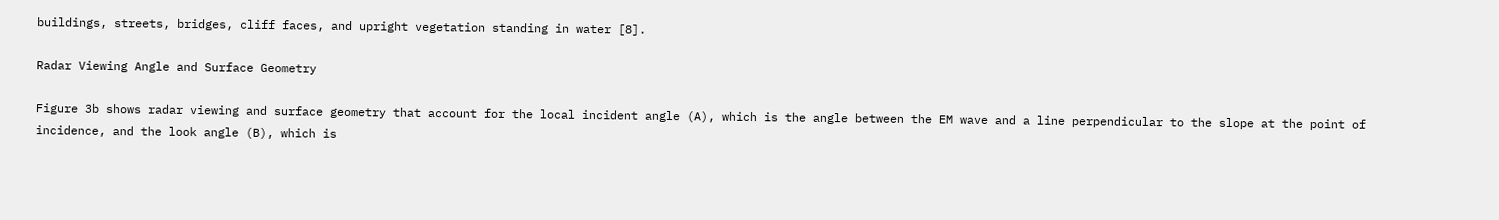buildings, streets, bridges, cliff faces, and upright vegetation standing in water [8].

Radar Viewing Angle and Surface Geometry

Figure 3b shows radar viewing and surface geometry that account for the local incident angle (A), which is the angle between the EM wave and a line perpendicular to the slope at the point of incidence, and the look angle (B), which is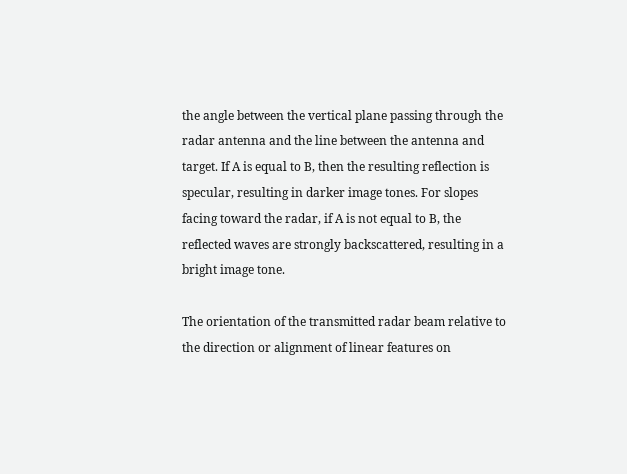the angle between the vertical plane passing through the radar antenna and the line between the antenna and target. If A is equal to B, then the resulting reflection is specular, resulting in darker image tones. For slopes facing toward the radar, if A is not equal to B, the reflected waves are strongly backscattered, resulting in a bright image tone.

The orientation of the transmitted radar beam relative to the direction or alignment of linear features on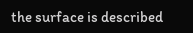the surface is described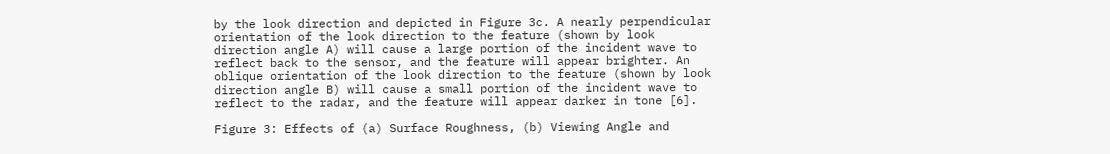by the look direction and depicted in Figure 3c. A nearly perpendicular orientation of the look direction to the feature (shown by look direction angle A) will cause a large portion of the incident wave to reflect back to the sensor, and the feature will appear brighter. An oblique orientation of the look direction to the feature (shown by look direction angle B) will cause a small portion of the incident wave to reflect to the radar, and the feature will appear darker in tone [6].

Figure 3: Effects of (a) Surface Roughness, (b) Viewing Angle and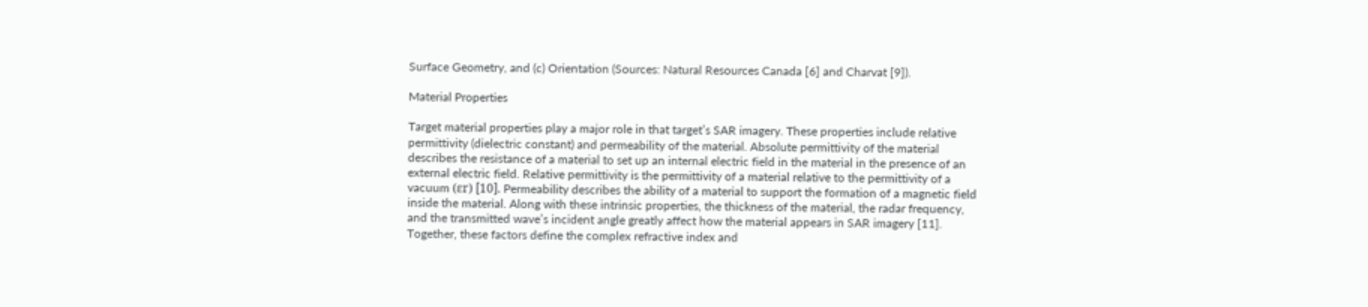Surface Geometry, and (c) Orientation (Sources: Natural Resources Canada [6] and Charvat [9]).

Material Properties

Target material properties play a major role in that target’s SAR imagery. These properties include relative permittivity (dielectric constant) and permeability of the material. Absolute permittivity of the material describes the resistance of a material to set up an internal electric field in the material in the presence of an external electric field. Relative permittivity is the permittivity of a material relative to the permittivity of a vacuum (εr) [10]. Permeability describes the ability of a material to support the formation of a magnetic field inside the material. Along with these intrinsic properties, the thickness of the material, the radar frequency, and the transmitted wave’s incident angle greatly affect how the material appears in SAR imagery [11]. Together, these factors define the complex refractive index and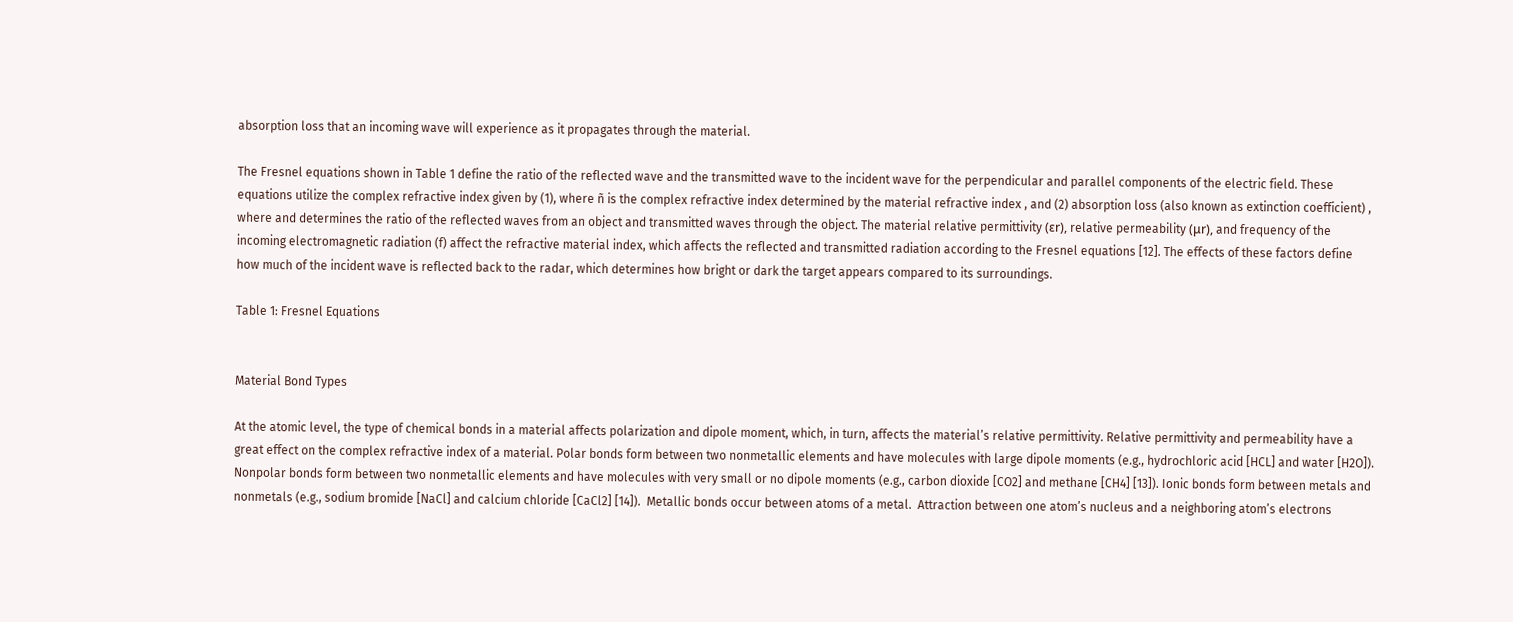absorption loss that an incoming wave will experience as it propagates through the material.

The Fresnel equations shown in Table 1 define the ratio of the reflected wave and the transmitted wave to the incident wave for the perpendicular and parallel components of the electric field. These equations utilize the complex refractive index given by (1), where ñ is the complex refractive index determined by the material refractive index , and (2) absorption loss (also known as extinction coefficient) , where and determines the ratio of the reflected waves from an object and transmitted waves through the object. The material relative permittivity (εr), relative permeability (μr), and frequency of the incoming electromagnetic radiation (f) affect the refractive material index, which affects the reflected and transmitted radiation according to the Fresnel equations [12]. The effects of these factors define how much of the incident wave is reflected back to the radar, which determines how bright or dark the target appears compared to its surroundings.

Table 1: Fresnel Equations


Material Bond Types

At the atomic level, the type of chemical bonds in a material affects polarization and dipole moment, which, in turn, affects the material’s relative permittivity. Relative permittivity and permeability have a great effect on the complex refractive index of a material. Polar bonds form between two nonmetallic elements and have molecules with large dipole moments (e.g., hydrochloric acid [HCL] and water [H2O]). Nonpolar bonds form between two nonmetallic elements and have molecules with very small or no dipole moments (e.g., carbon dioxide [CO2] and methane [CH4] [13]). Ionic bonds form between metals and nonmetals (e.g., sodium bromide [NaCl] and calcium chloride [CaCl2] [14]).  Metallic bonds occur between atoms of a metal.  Attraction between one atom’s nucleus and a neighboring atom’s electrons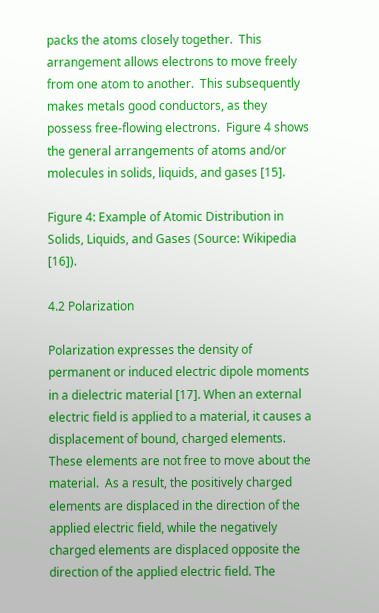packs the atoms closely together.  This arrangement allows electrons to move freely from one atom to another.  This subsequently makes metals good conductors, as they possess free-flowing electrons.  Figure 4 shows the general arrangements of atoms and/or molecules in solids, liquids, and gases [15].

Figure 4: Example of Atomic Distribution in Solids, Liquids, and Gases (Source: Wikipedia [16]).

4.2 Polarization

Polarization expresses the density of permanent or induced electric dipole moments in a dielectric material [17]. When an external electric field is applied to a material, it causes a displacement of bound, charged elements. These elements are not free to move about the material.  As a result, the positively charged elements are displaced in the direction of the applied electric field, while the negatively charged elements are displaced opposite the direction of the applied electric field. The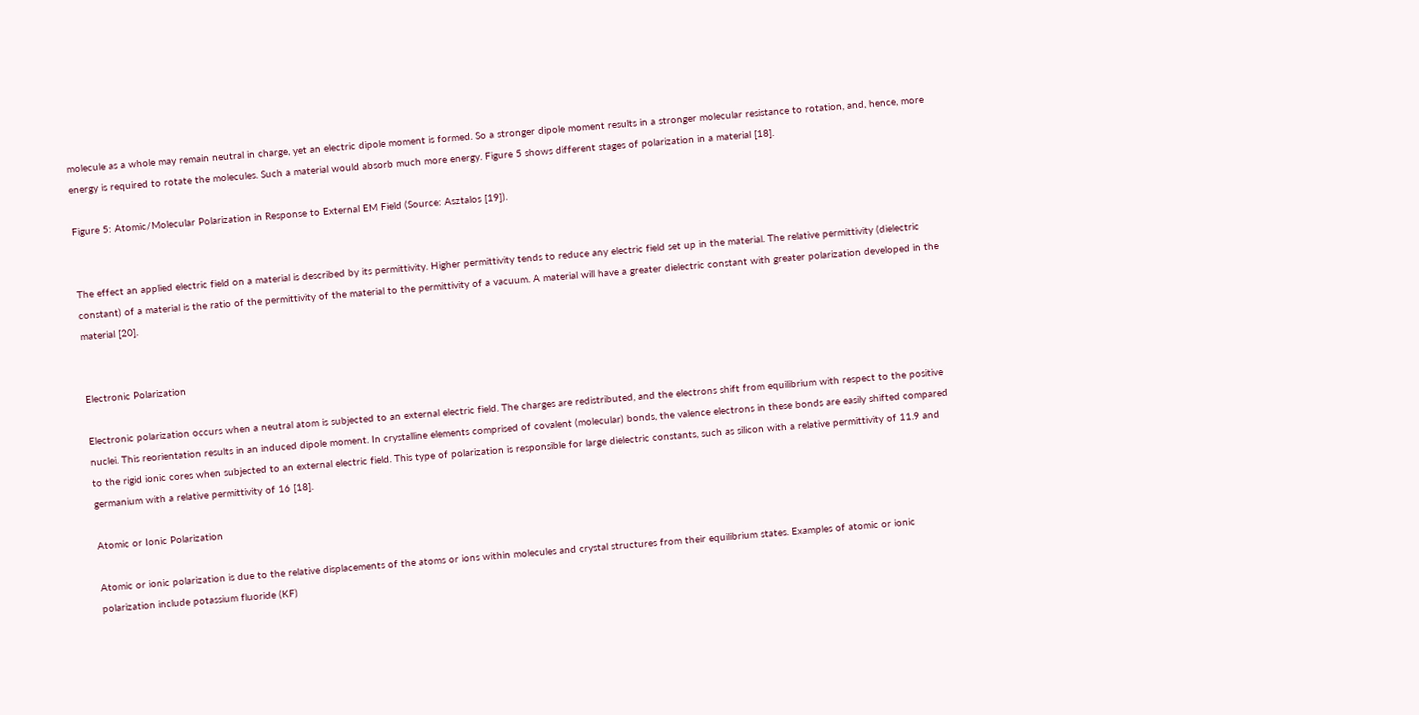molecule as a whole may remain neutral in charge, yet an electric dipole moment is formed. So a stronger dipole moment results in a stronger molecular resistance to rotation, and, hence, more energy is required to rotate the molecules. Such a material would absorb much more energy. Figure 5 shows different stages of polarization in a material [18].

Figure 5: Atomic/Molecular Polarization in Response to External EM Field (Source: Asztalos [19]).


The effect an applied electric field on a material is described by its permittivity. Higher permittivity tends to reduce any electric field set up in the material. The relative permittivity (dielectric constant) of a material is the ratio of the permittivity of the material to the permittivity of a vacuum. A material will have a greater dielectric constant with greater polarization developed in the material [20].


Electronic Polarization

Electronic polarization occurs when a neutral atom is subjected to an external electric field. The charges are redistributed, and the electrons shift from equilibrium with respect to the positive nuclei. This reorientation results in an induced dipole moment. In crystalline elements comprised of covalent (molecular) bonds, the valence electrons in these bonds are easily shifted compared to the rigid ionic cores when subjected to an external electric field. This type of polarization is responsible for large dielectric constants, such as silicon with a relative permittivity of 11.9 and germanium with a relative permittivity of 16 [18].

Atomic or Ionic Polarization

Atomic or ionic polarization is due to the relative displacements of the atoms or ions within molecules and crystal structures from their equilibrium states. Examples of atomic or ionic polarization include potassium fluoride (KF)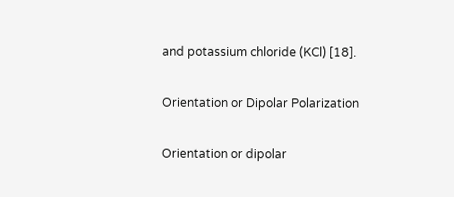and potassium chloride (KCl) [18].

Orientation or Dipolar Polarization

Orientation or dipolar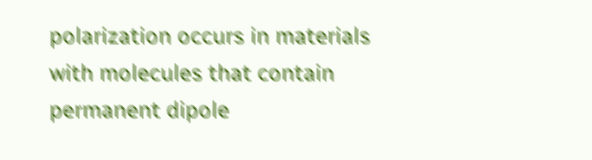polarization occurs in materials with molecules that contain permanent dipole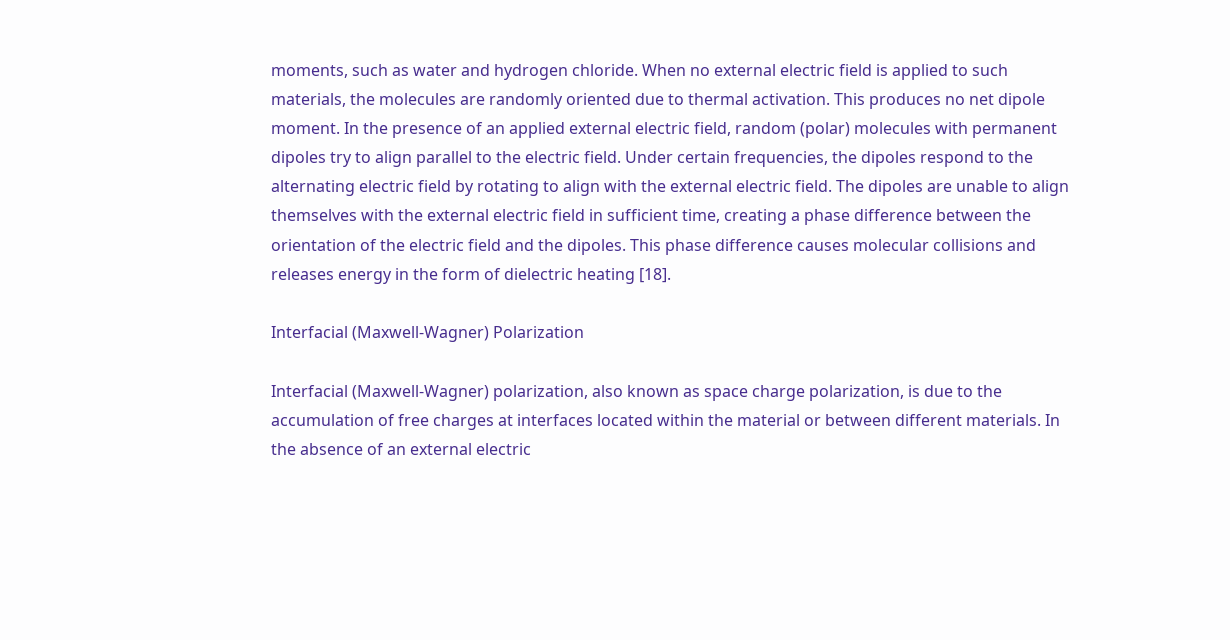moments, such as water and hydrogen chloride. When no external electric field is applied to such materials, the molecules are randomly oriented due to thermal activation. This produces no net dipole moment. In the presence of an applied external electric field, random (polar) molecules with permanent dipoles try to align parallel to the electric field. Under certain frequencies, the dipoles respond to the alternating electric field by rotating to align with the external electric field. The dipoles are unable to align themselves with the external electric field in sufficient time, creating a phase difference between the orientation of the electric field and the dipoles. This phase difference causes molecular collisions and releases energy in the form of dielectric heating [18].

Interfacial (Maxwell-Wagner) Polarization

Interfacial (Maxwell-Wagner) polarization, also known as space charge polarization, is due to the accumulation of free charges at interfaces located within the material or between different materials. In the absence of an external electric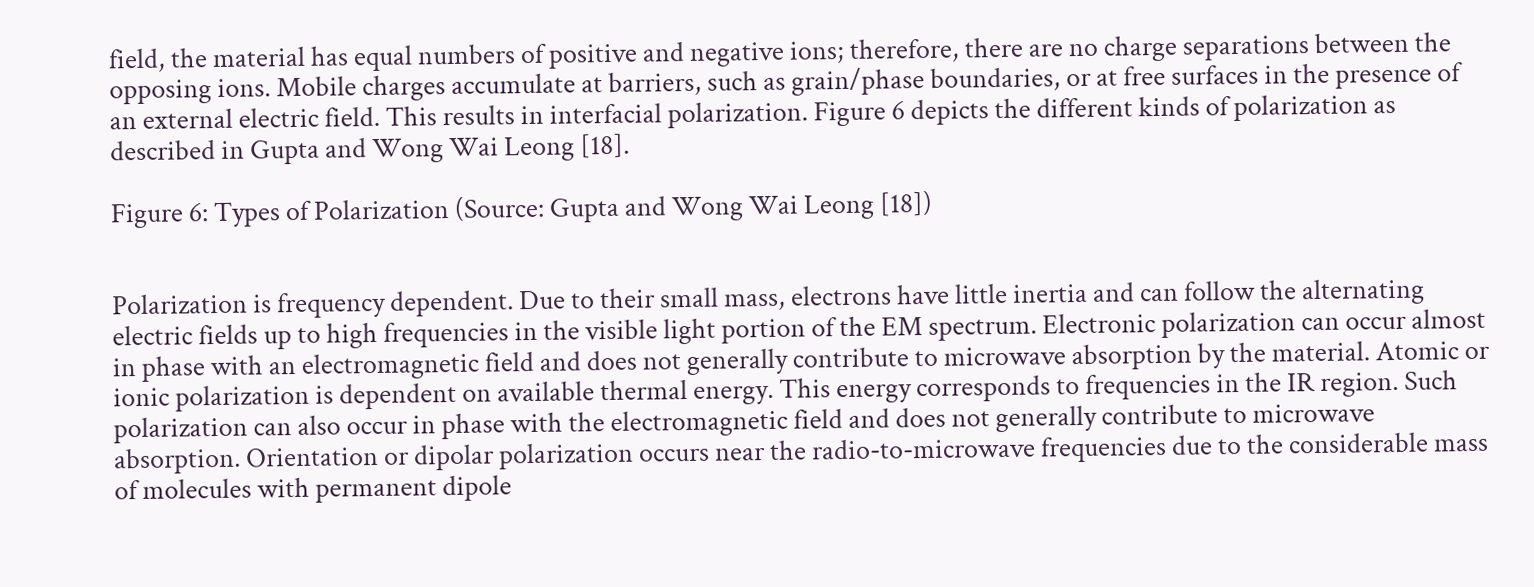field, the material has equal numbers of positive and negative ions; therefore, there are no charge separations between the opposing ions. Mobile charges accumulate at barriers, such as grain/phase boundaries, or at free surfaces in the presence of an external electric field. This results in interfacial polarization. Figure 6 depicts the different kinds of polarization as described in Gupta and Wong Wai Leong [18].

Figure 6: Types of Polarization (Source: Gupta and Wong Wai Leong [18])


Polarization is frequency dependent. Due to their small mass, electrons have little inertia and can follow the alternating electric fields up to high frequencies in the visible light portion of the EM spectrum. Electronic polarization can occur almost in phase with an electromagnetic field and does not generally contribute to microwave absorption by the material. Atomic or ionic polarization is dependent on available thermal energy. This energy corresponds to frequencies in the IR region. Such polarization can also occur in phase with the electromagnetic field and does not generally contribute to microwave absorption. Orientation or dipolar polarization occurs near the radio-to-microwave frequencies due to the considerable mass of molecules with permanent dipole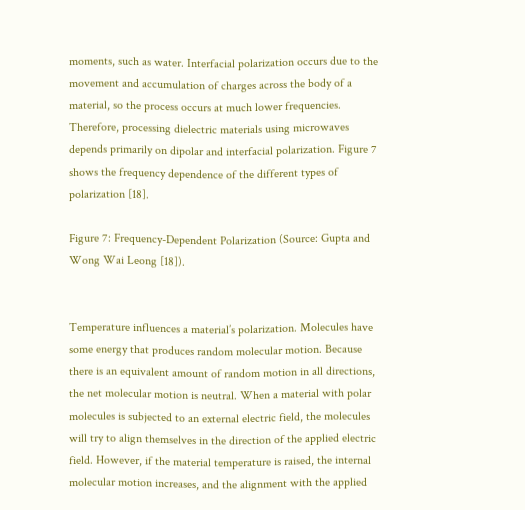moments, such as water. Interfacial polarization occurs due to the movement and accumulation of charges across the body of a material, so the process occurs at much lower frequencies. Therefore, processing dielectric materials using microwaves depends primarily on dipolar and interfacial polarization. Figure 7 shows the frequency dependence of the different types of polarization [18].

Figure 7: Frequency-Dependent Polarization (Source: Gupta and Wong Wai Leong [18]).


Temperature influences a material’s polarization. Molecules have some energy that produces random molecular motion. Because there is an equivalent amount of random motion in all directions, the net molecular motion is neutral. When a material with polar molecules is subjected to an external electric field, the molecules will try to align themselves in the direction of the applied electric field. However, if the material temperature is raised, the internal molecular motion increases, and the alignment with the applied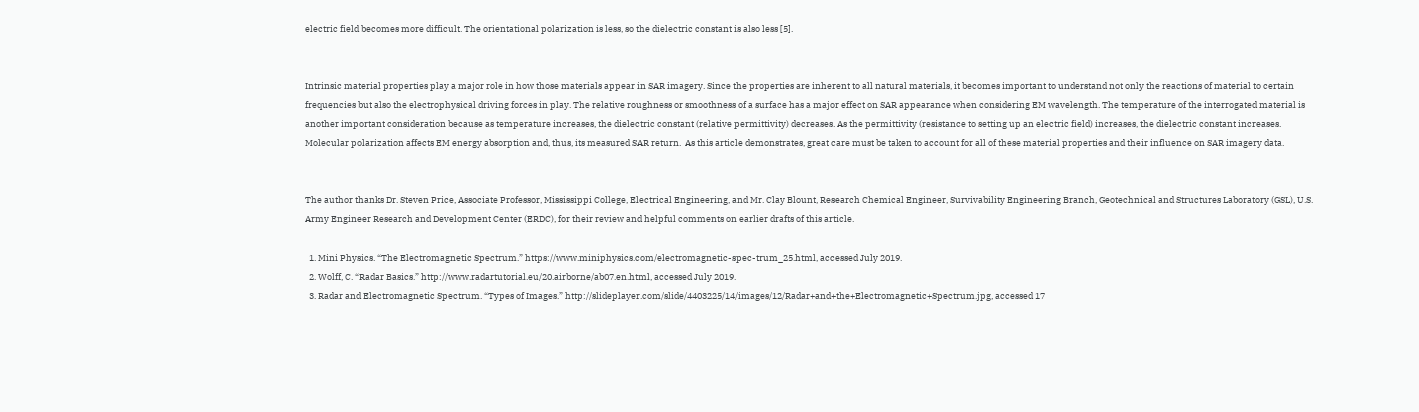electric field becomes more difficult. The orientational polarization is less, so the dielectric constant is also less [5].


Intrinsic material properties play a major role in how those materials appear in SAR imagery. Since the properties are inherent to all natural materials, it becomes important to understand not only the reactions of material to certain frequencies but also the electrophysical driving forces in play. The relative roughness or smoothness of a surface has a major effect on SAR appearance when considering EM wavelength. The temperature of the interrogated material is another important consideration because as temperature increases, the dielectric constant (relative permittivity) decreases. As the permittivity (resistance to setting up an electric field) increases, the dielectric constant increases. Molecular polarization affects EM energy absorption and, thus, its measured SAR return.  As this article demonstrates, great care must be taken to account for all of these material properties and their influence on SAR imagery data.


The author thanks Dr. Steven Price, Associate Professor, Mississippi College, Electrical Engineering, and Mr. Clay Blount, Research Chemical Engineer, Survivability Engineering Branch, Geotechnical and Structures Laboratory (GSL), U.S. Army Engineer Research and Development Center (ERDC), for their review and helpful comments on earlier drafts of this article.

  1. Mini Physics. “The Electromagnetic Spectrum.” https://www.miniphysics.com/electromagnetic-spec-trum_25.html, accessed July 2019.
  2. Wolff, C. “Radar Basics.” http://www.radartutorial.eu/20.airborne/ab07.en.html, accessed July 2019.
  3. Radar and Electromagnetic Spectrum. “Types of Images.” http://slideplayer.com/slide/4403225/14/images/12/Radar+and+the+Electromagnetic+Spectrum.jpg, accessed 17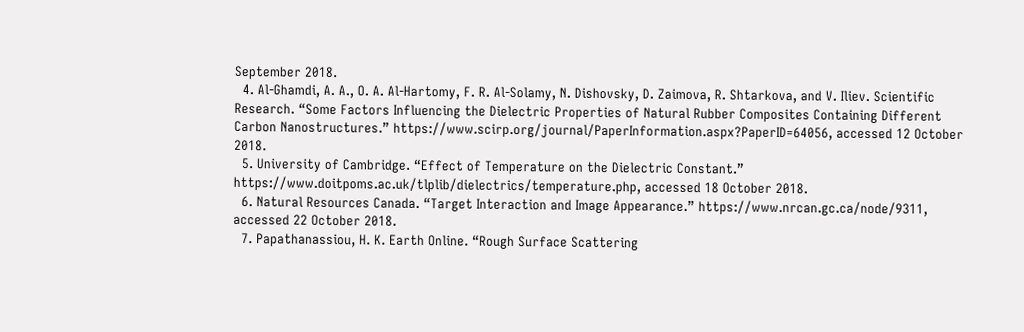September 2018.
  4. Al-Ghamdi, A. A., O. A. Al-Hartomy, F. R. Al-Solamy, N. Dishovsky, D. Zaimova, R. Shtarkova, and V. Iliev. Scientific Research. “Some Factors Influencing the Dielectric Properties of Natural Rubber Composites Containing Different Carbon Nanostructures.” https://www.scirp.org/journal/PaperInformation.aspx?PaperID=64056, accessed 12 October 2018.
  5. University of Cambridge. “Effect of Temperature on the Dielectric Constant.” https://www.doitpoms.ac.uk/tlplib/dielectrics/temperature.php, accessed 18 October 2018.
  6. Natural Resources Canada. “Target Interaction and Image Appearance.” https://www.nrcan.gc.ca/node/9311, accessed 22 October 2018.
  7. Papathanassiou, H. K. Earth Online. “Rough Surface Scattering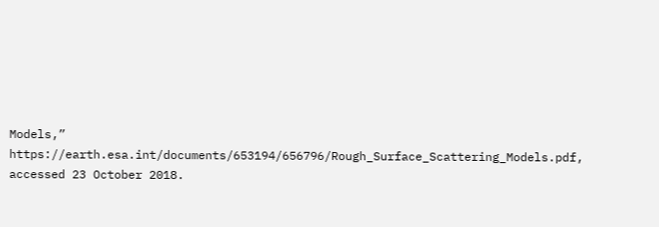Models,” https://earth.esa.int/documents/653194/656796/Rough_Surface_Scattering_Models.pdf, accessed 23 October 2018.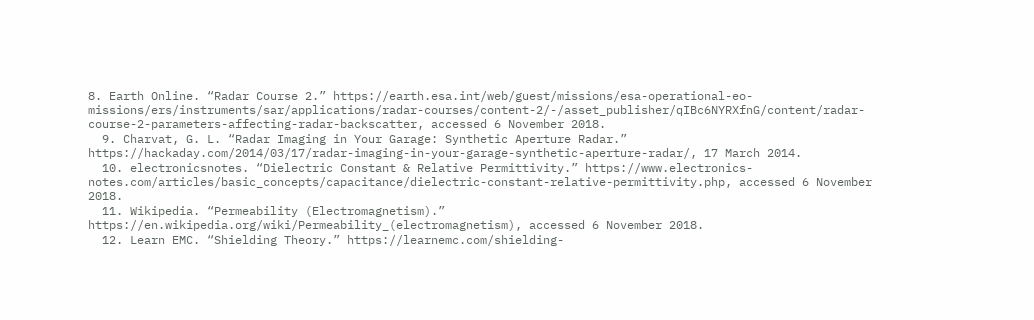8. Earth Online. “Radar Course 2.” https://earth.esa.int/web/guest/missions/esa-operational-eo-missions/ers/instruments/sar/applications/radar-courses/content-2/-/asset_publisher/qIBc6NYRXfnG/content/radar-course-2-parameters-affecting-radar-backscatter, accessed 6 November 2018.
  9. Charvat, G. L. “Radar Imaging in Your Garage: Synthetic Aperture Radar.”  https://hackaday.com/2014/03/17/radar-imaging-in-your-garage-synthetic-aperture-radar/, 17 March 2014.
  10. electronicsnotes. “Dielectric Constant & Relative Permittivity.” https://www.electronics-notes.com/articles/basic_concepts/capacitance/dielectric-constant-relative-permittivity.php, accessed 6 November 2018.
  11. Wikipedia. “Permeability (Electromagnetism).” https://en.wikipedia.org/wiki/Permeability_(electromagnetism), accessed 6 November 2018.
  12. Learn EMC. “Shielding Theory.” https://learnemc.com/shielding-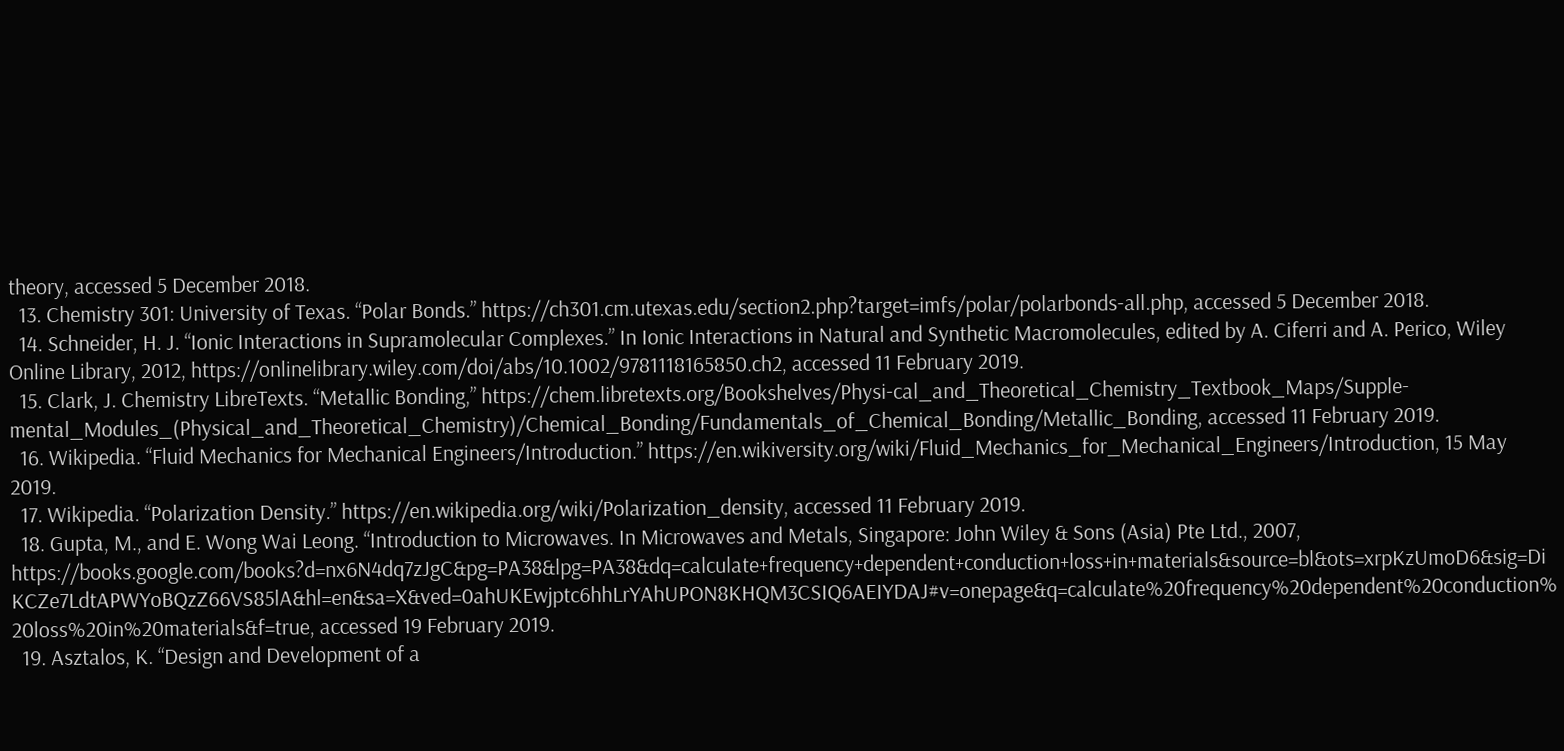theory, accessed 5 December 2018.
  13. Chemistry 301: University of Texas. “Polar Bonds.” https://ch301.cm.utexas.edu/section2.php?target=imfs/polar/polarbonds-all.php, accessed 5 December 2018.
  14. Schneider, H. J. “Ionic Interactions in Supramolecular Complexes.” In Ionic Interactions in Natural and Synthetic Macromolecules, edited by A. Ciferri and A. Perico, Wiley Online Library, 2012, https://onlinelibrary.wiley.com/doi/abs/10.1002/9781118165850.ch2, accessed 11 February 2019.
  15. Clark, J. Chemistry LibreTexts. “Metallic Bonding,” https://chem.libretexts.org/Bookshelves/Physi-cal_and_Theoretical_Chemistry_Textbook_Maps/Supple-mental_Modules_(Physical_and_Theoretical_Chemistry)/Chemical_Bonding/Fundamentals_of_Chemical_Bonding/Metallic_Bonding, accessed 11 February 2019.
  16. Wikipedia. “Fluid Mechanics for Mechanical Engineers/Introduction.” https://en.wikiversity.org/wiki/Fluid_Mechanics_for_Mechanical_Engineers/Introduction, 15 May 2019.
  17. Wikipedia. “Polarization Density.” https://en.wikipedia.org/wiki/Polarization_density, accessed 11 February 2019.
  18. Gupta, M., and E. Wong Wai Leong. “Introduction to Microwaves. In Microwaves and Metals, Singapore: John Wiley & Sons (Asia) Pte Ltd., 2007, https://books.google.com/books?d=nx6N4dq7zJgC&pg=PA38&lpg=PA38&dq=calculate+frequency+dependent+conduction+loss+in+materials&source=bl&ots=xrpKzUmoD6&sig=DiKCZe7LdtAPWYoBQzZ66VS85lA&hl=en&sa=X&ved=0ahUKEwjptc6hhLrYAhUPON8KHQM3CSIQ6AEIYDAJ#v=onepage&q=calculate%20frequency%20dependent%20conduction%20loss%20in%20materials&f=true, accessed 19 February 2019.
  19. Asztalos, K. “Design and Development of a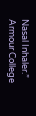Nasal Inhaler.” Armour College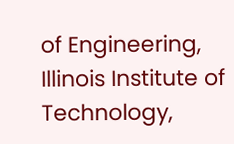of Engineering, Illinois Institute of Technology,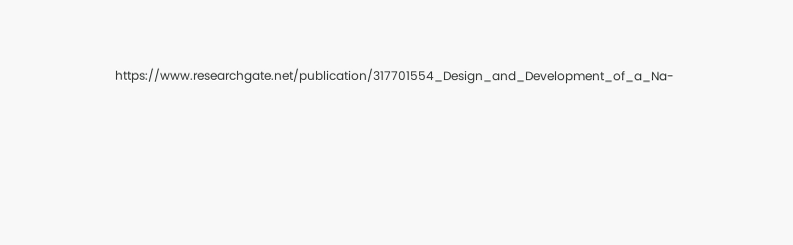https://www.researchgate.net/publication/317701554_Design_and_Development_of_a_Na-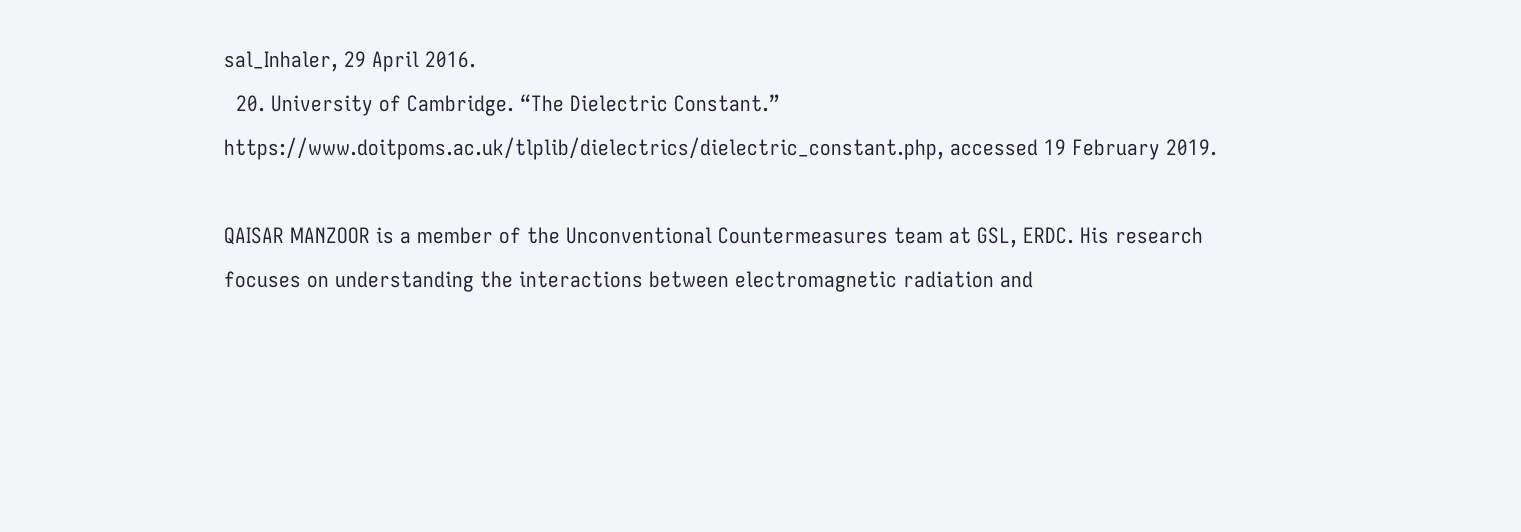sal_Inhaler, 29 April 2016.
  20. University of Cambridge. “The Dielectric Constant.” https://www.doitpoms.ac.uk/tlplib/dielectrics/dielectric_constant.php, accessed 19 February 2019.

QAISAR MANZOOR is a member of the Unconventional Countermeasures team at GSL, ERDC. His research focuses on understanding the interactions between electromagnetic radiation and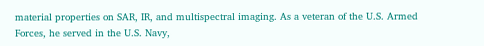material properties on SAR, IR, and multispectral imaging. As a veteran of the U.S. Armed Forces, he served in the U.S. Navy,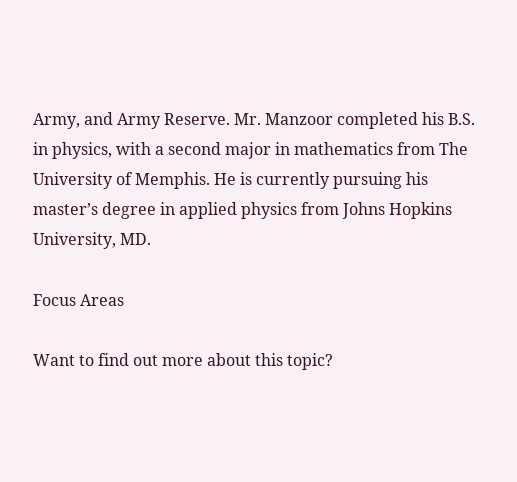Army, and Army Reserve. Mr. Manzoor completed his B.S. in physics, with a second major in mathematics from The University of Memphis. He is currently pursuing his master’s degree in applied physics from Johns Hopkins University, MD.

Focus Areas

Want to find out more about this topic?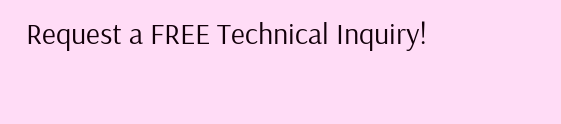Request a FREE Technical Inquiry!